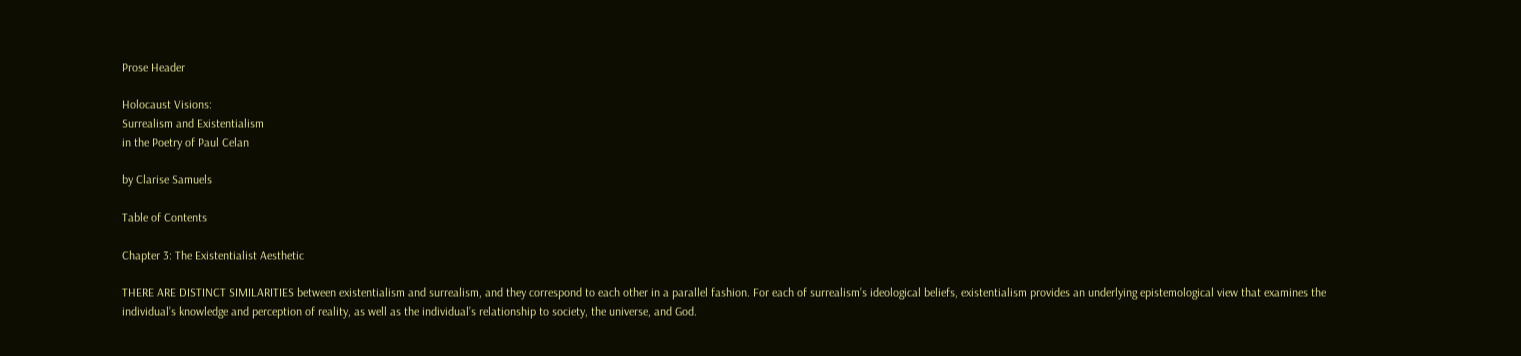Prose Header

Holocaust Visions:
Surrealism and Existentialism
in the Poetry of Paul Celan

by Clarise Samuels

Table of Contents

Chapter 3: The Existentialist Aesthetic

THERE ARE DISTINCT SIMILARITIES between existentialism and surrealism, and they correspond to each other in a parallel fashion. For each of surrealism’s ideological beliefs, existentialism provides an underlying epistemological view that examines the individual’s knowledge and perception of reality, as well as the individual’s relationship to society, the universe, and God.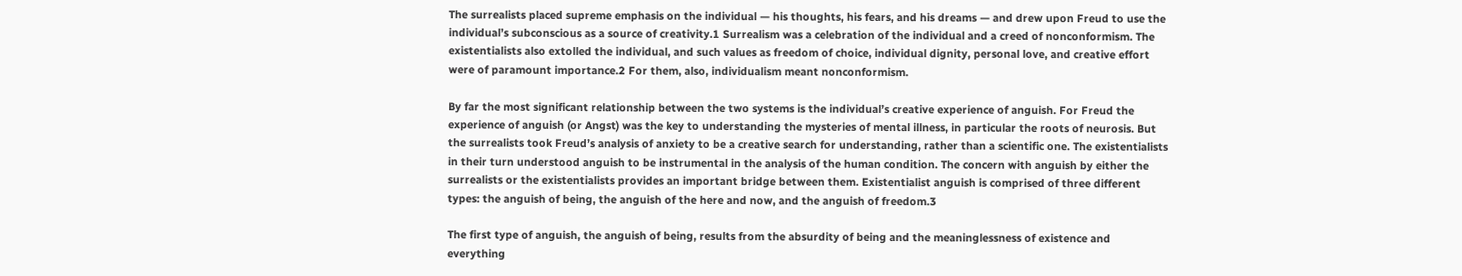The surrealists placed supreme emphasis on the individual — his thoughts, his fears, and his dreams — and drew upon Freud to use the individual’s subconscious as a source of creativity.1 Surrealism was a celebration of the individual and a creed of nonconformism. The existentialists also extolled the individual, and such values as freedom of choice, individual dignity, personal love, and creative effort were of paramount importance.2 For them, also, individualism meant nonconformism.

By far the most significant relationship between the two systems is the individual’s creative experience of anguish. For Freud the experience of anguish (or Angst) was the key to understanding the mysteries of mental illness, in particular the roots of neurosis. But the surrealists took Freud’s analysis of anxiety to be a creative search for understanding, rather than a scientific one. The existentialists in their turn understood anguish to be instrumental in the analysis of the human condition. The concern with anguish by either the surrealists or the existentialists provides an important bridge between them. Existentialist anguish is comprised of three different types: the anguish of being, the anguish of the here and now, and the anguish of freedom.3

The first type of anguish, the anguish of being, results from the absurdity of being and the meaninglessness of existence and everything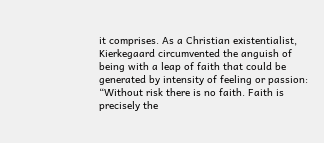it comprises. As a Christian existentialist, Kierkegaard circumvented the anguish of being with a leap of faith that could be generated by intensity of feeling or passion: “Without risk there is no faith. Faith is precisely the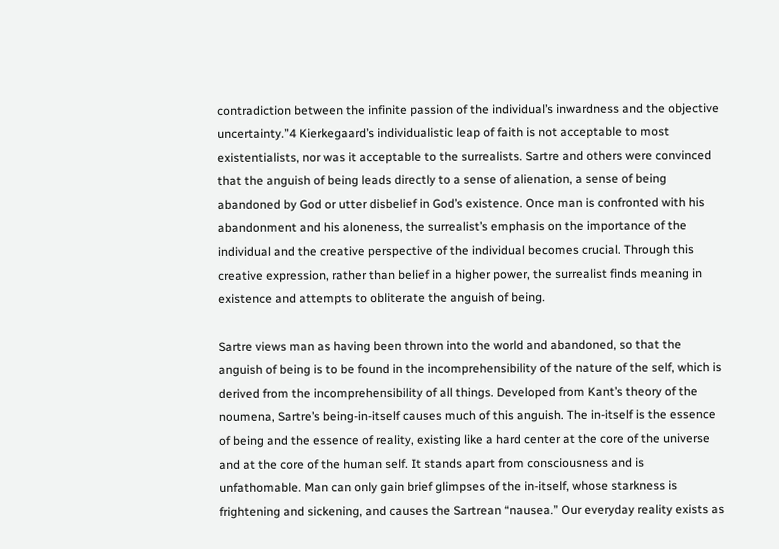contradiction between the infinite passion of the individual’s inwardness and the objective uncertainty.”4 Kierkegaard’s individualistic leap of faith is not acceptable to most existentialists, nor was it acceptable to the surrealists. Sartre and others were convinced that the anguish of being leads directly to a sense of alienation, a sense of being abandoned by God or utter disbelief in God’s existence. Once man is confronted with his abandonment and his aloneness, the surrealist’s emphasis on the importance of the individual and the creative perspective of the individual becomes crucial. Through this creative expression, rather than belief in a higher power, the surrealist finds meaning in existence and attempts to obliterate the anguish of being.

Sartre views man as having been thrown into the world and abandoned, so that the anguish of being is to be found in the incomprehensibility of the nature of the self, which is derived from the incomprehensibility of all things. Developed from Kant’s theory of the noumena, Sartre’s being-in-itself causes much of this anguish. The in-itself is the essence of being and the essence of reality, existing like a hard center at the core of the universe and at the core of the human self. It stands apart from consciousness and is unfathomable. Man can only gain brief glimpses of the in-itself, whose starkness is frightening and sickening, and causes the Sartrean “nausea.” Our everyday reality exists as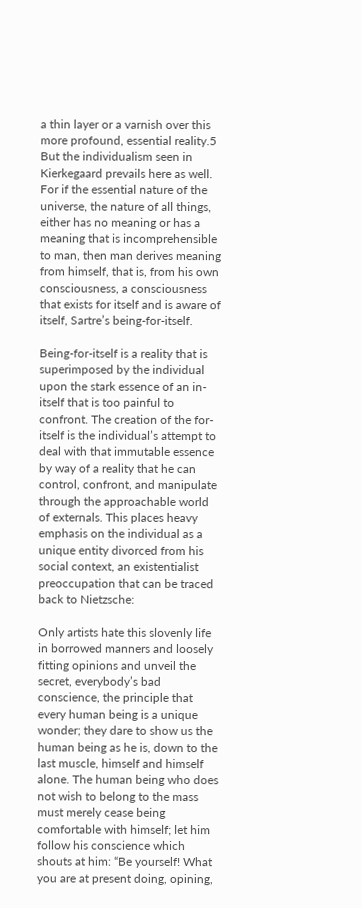a thin layer or a varnish over this more profound, essential reality.5 But the individualism seen in Kierkegaard prevails here as well. For if the essential nature of the universe, the nature of all things, either has no meaning or has a meaning that is incomprehensible to man, then man derives meaning from himself, that is, from his own consciousness, a consciousness that exists for itself and is aware of itself, Sartre’s being-for-itself.

Being-for-itself is a reality that is superimposed by the individual upon the stark essence of an in-itself that is too painful to confront. The creation of the for-itself is the individual’s attempt to deal with that immutable essence by way of a reality that he can control, confront, and manipulate through the approachable world of externals. This places heavy emphasis on the individual as a unique entity divorced from his social context, an existentialist preoccupation that can be traced back to Nietzsche:

Only artists hate this slovenly life in borrowed manners and loosely fitting opinions and unveil the secret, everybody’s bad conscience, the principle that every human being is a unique wonder; they dare to show us the human being as he is, down to the last muscle, himself and himself alone. The human being who does not wish to belong to the mass must merely cease being comfortable with himself; let him follow his conscience which shouts at him: “Be yourself! What you are at present doing, opining,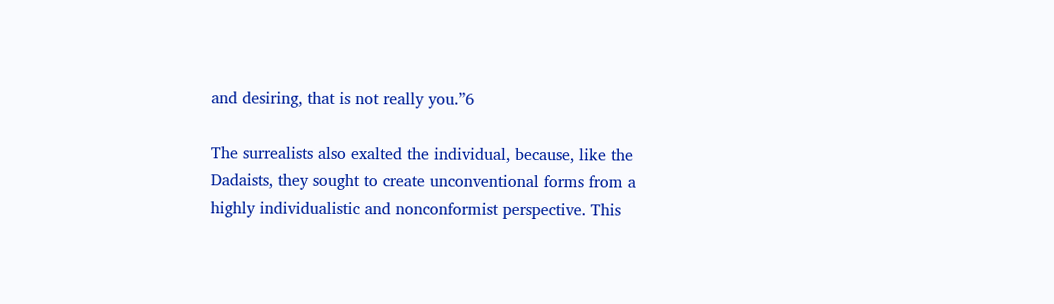and desiring, that is not really you.”6

The surrealists also exalted the individual, because, like the Dadaists, they sought to create unconventional forms from a highly individualistic and nonconformist perspective. This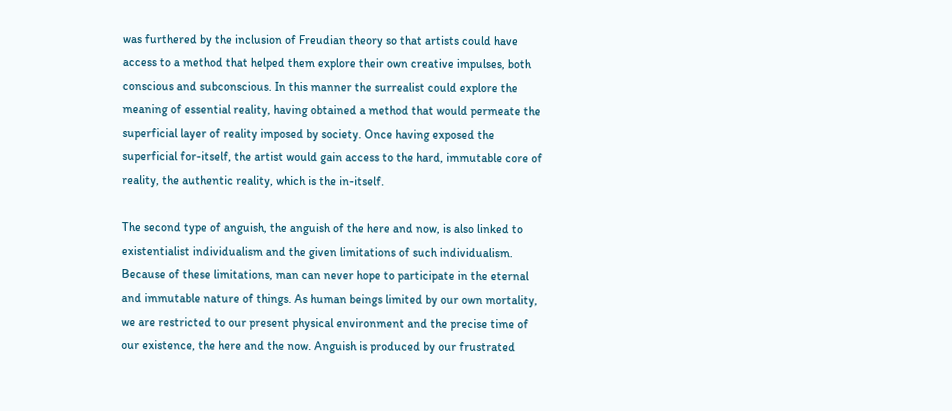was furthered by the inclusion of Freudian theory so that artists could have access to a method that helped them explore their own creative impulses, both conscious and subconscious. In this manner the surrealist could explore the meaning of essential reality, having obtained a method that would permeate the superficial layer of reality imposed by society. Once having exposed the superficial for-itself, the artist would gain access to the hard, immutable core of reality, the authentic reality, which is the in-itself.

The second type of anguish, the anguish of the here and now, is also linked to existentialist individualism and the given limitations of such individualism. Because of these limitations, man can never hope to participate in the eternal and immutable nature of things. As human beings limited by our own mortality, we are restricted to our present physical environment and the precise time of our existence, the here and the now. Anguish is produced by our frustrated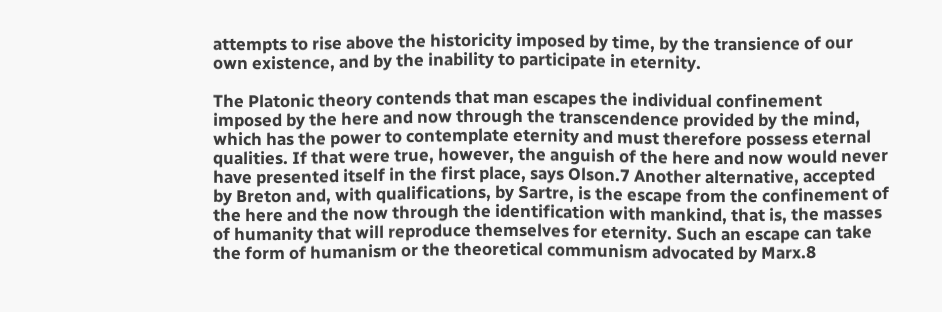attempts to rise above the historicity imposed by time, by the transience of our own existence, and by the inability to participate in eternity.

The Platonic theory contends that man escapes the individual confinement imposed by the here and now through the transcendence provided by the mind, which has the power to contemplate eternity and must therefore possess eternal qualities. If that were true, however, the anguish of the here and now would never have presented itself in the first place, says Olson.7 Another alternative, accepted by Breton and, with qualifications, by Sartre, is the escape from the confinement of the here and the now through the identification with mankind, that is, the masses of humanity that will reproduce themselves for eternity. Such an escape can take the form of humanism or the theoretical communism advocated by Marx.8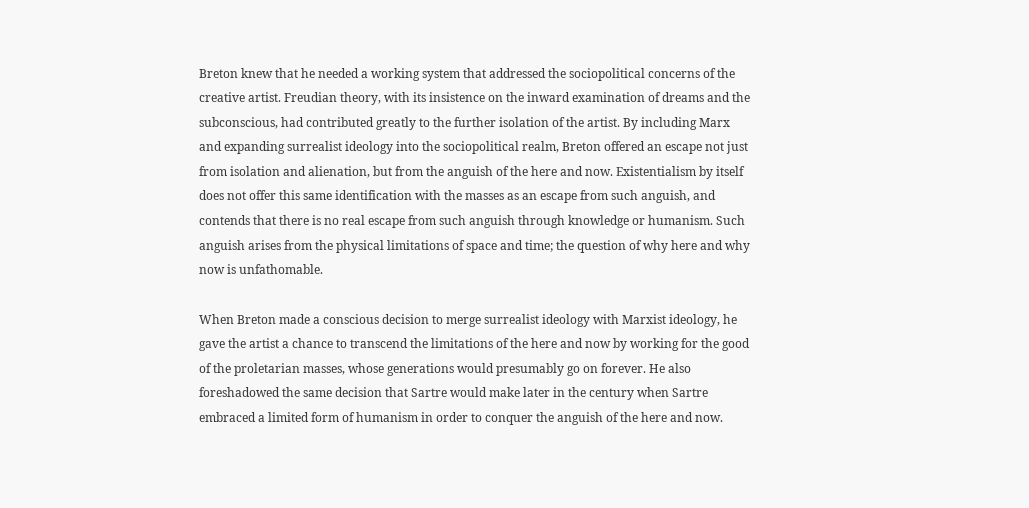Breton knew that he needed a working system that addressed the sociopolitical concerns of the creative artist. Freudian theory, with its insistence on the inward examination of dreams and the subconscious, had contributed greatly to the further isolation of the artist. By including Marx and expanding surrealist ideology into the sociopolitical realm, Breton offered an escape not just from isolation and alienation, but from the anguish of the here and now. Existentialism by itself does not offer this same identification with the masses as an escape from such anguish, and contends that there is no real escape from such anguish through knowledge or humanism. Such anguish arises from the physical limitations of space and time; the question of why here and why now is unfathomable.

When Breton made a conscious decision to merge surrealist ideology with Marxist ideology, he gave the artist a chance to transcend the limitations of the here and now by working for the good of the proletarian masses, whose generations would presumably go on forever. He also foreshadowed the same decision that Sartre would make later in the century when Sartre embraced a limited form of humanism in order to conquer the anguish of the here and now.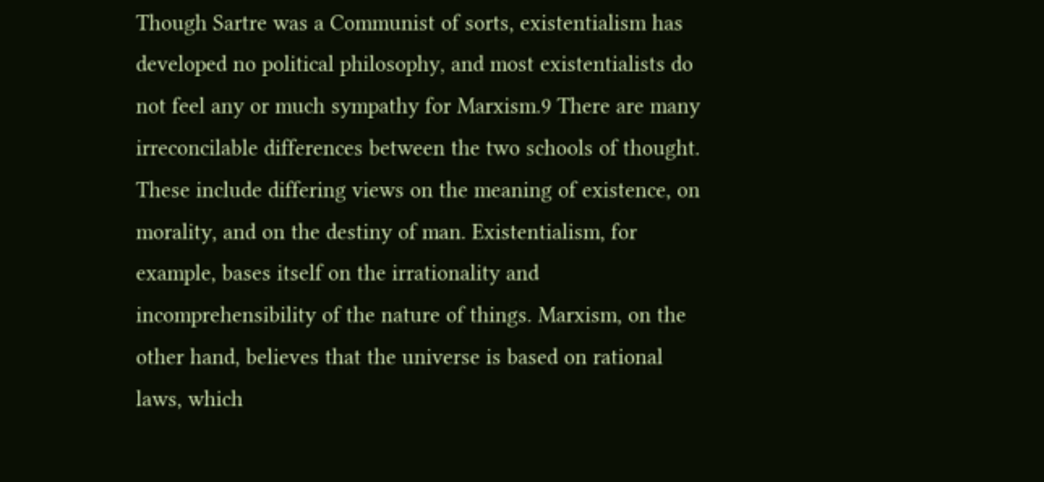Though Sartre was a Communist of sorts, existentialism has developed no political philosophy, and most existentialists do not feel any or much sympathy for Marxism.9 There are many irreconcilable differences between the two schools of thought. These include differing views on the meaning of existence, on morality, and on the destiny of man. Existentialism, for example, bases itself on the irrationality and incomprehensibility of the nature of things. Marxism, on the other hand, believes that the universe is based on rational laws, which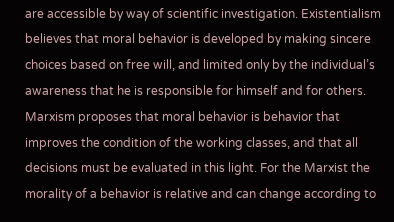are accessible by way of scientific investigation. Existentialism believes that moral behavior is developed by making sincere choices based on free will, and limited only by the individual’s awareness that he is responsible for himself and for others. Marxism proposes that moral behavior is behavior that improves the condition of the working classes, and that all decisions must be evaluated in this light. For the Marxist the morality of a behavior is relative and can change according to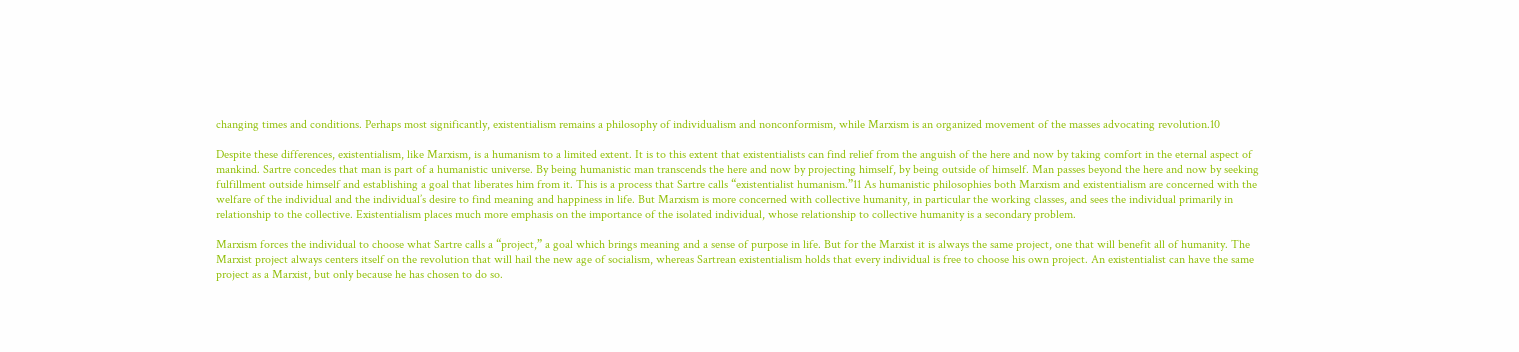changing times and conditions. Perhaps most significantly, existentialism remains a philosophy of individualism and nonconformism, while Marxism is an organized movement of the masses advocating revolution.10

Despite these differences, existentialism, like Marxism, is a humanism to a limited extent. It is to this extent that existentialists can find relief from the anguish of the here and now by taking comfort in the eternal aspect of mankind. Sartre concedes that man is part of a humanistic universe. By being humanistic man transcends the here and now by projecting himself, by being outside of himself. Man passes beyond the here and now by seeking fulfillment outside himself and establishing a goal that liberates him from it. This is a process that Sartre calls “existentialist humanism.”11 As humanistic philosophies both Marxism and existentialism are concerned with the welfare of the individual and the individual’s desire to find meaning and happiness in life. But Marxism is more concerned with collective humanity, in particular the working classes, and sees the individual primarily in relationship to the collective. Existentialism places much more emphasis on the importance of the isolated individual, whose relationship to collective humanity is a secondary problem.

Marxism forces the individual to choose what Sartre calls a “project,” a goal which brings meaning and a sense of purpose in life. But for the Marxist it is always the same project, one that will benefit all of humanity. The Marxist project always centers itself on the revolution that will hail the new age of socialism, whereas Sartrean existentialism holds that every individual is free to choose his own project. An existentialist can have the same project as a Marxist, but only because he has chosen to do so.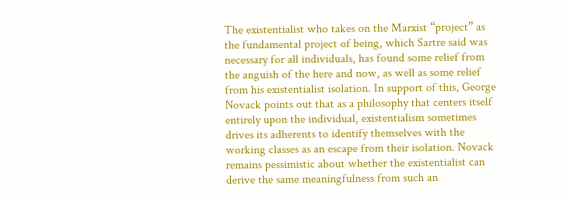The existentialist who takes on the Marxist “project” as the fundamental project of being, which Sartre said was necessary for all individuals, has found some relief from the anguish of the here and now, as well as some relief from his existentialist isolation. In support of this, George Novack points out that as a philosophy that centers itself entirely upon the individual, existentialism sometimes drives its adherents to identify themselves with the working classes as an escape from their isolation. Novack remains pessimistic about whether the existentialist can derive the same meaningfulness from such an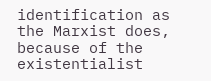identification as the Marxist does, because of the existentialist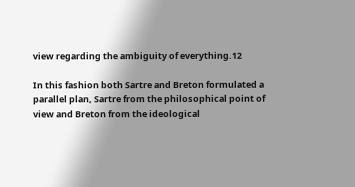view regarding the ambiguity of everything.12

In this fashion both Sartre and Breton formulated a parallel plan, Sartre from the philosophical point of view and Breton from the ideological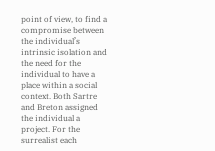point of view, to find a compromise between the individual’s intrinsic isolation and the need for the individual to have a place within a social context. Both Sartre and Breton assigned the individual a project. For the surrealist each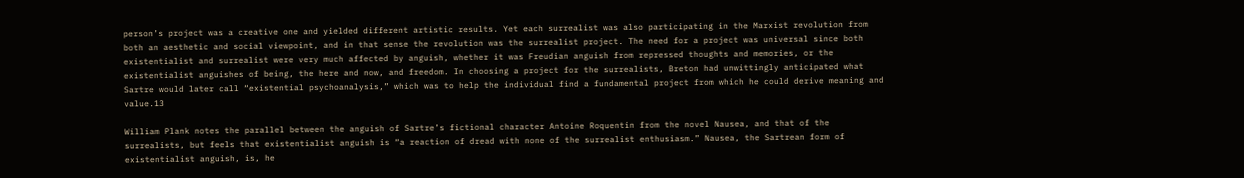person’s project was a creative one and yielded different artistic results. Yet each surrealist was also participating in the Marxist revolution from both an aesthetic and social viewpoint, and in that sense the revolution was the surrealist project. The need for a project was universal since both existentialist and surrealist were very much affected by anguish, whether it was Freudian anguish from repressed thoughts and memories, or the existentialist anguishes of being, the here and now, and freedom. In choosing a project for the surrealists, Breton had unwittingly anticipated what Sartre would later call “existential psychoanalysis,” which was to help the individual find a fundamental project from which he could derive meaning and value.13

William Plank notes the parallel between the anguish of Sartre’s fictional character Antoine Roquentin from the novel Nausea, and that of the surrealists, but feels that existentialist anguish is “a reaction of dread with none of the surrealist enthusiasm.” Nausea, the Sartrean form of existentialist anguish, is, he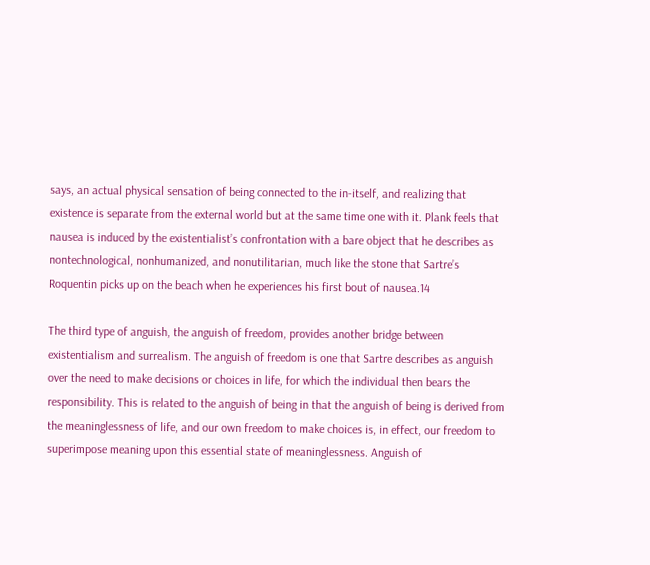says, an actual physical sensation of being connected to the in-itself, and realizing that existence is separate from the external world but at the same time one with it. Plank feels that nausea is induced by the existentialist’s confrontation with a bare object that he describes as nontechnological, nonhumanized, and nonutilitarian, much like the stone that Sartre’s Roquentin picks up on the beach when he experiences his first bout of nausea.14

The third type of anguish, the anguish of freedom, provides another bridge between existentialism and surrealism. The anguish of freedom is one that Sartre describes as anguish over the need to make decisions or choices in life, for which the individual then bears the responsibility. This is related to the anguish of being in that the anguish of being is derived from the meaninglessness of life, and our own freedom to make choices is, in effect, our freedom to superimpose meaning upon this essential state of meaninglessness. Anguish of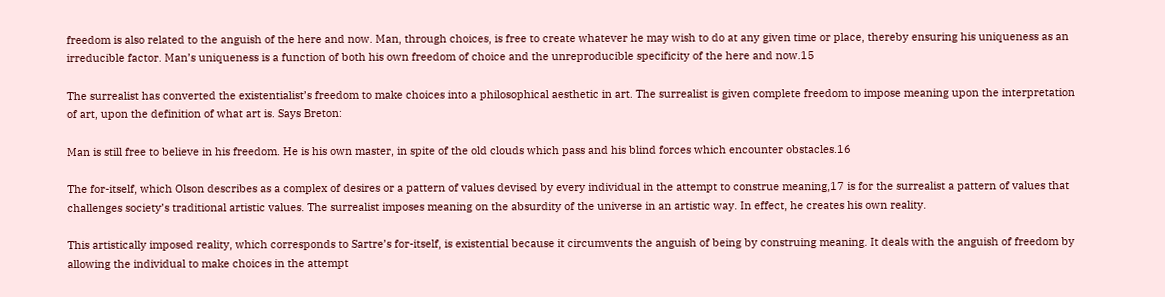freedom is also related to the anguish of the here and now. Man, through choices, is free to create whatever he may wish to do at any given time or place, thereby ensuring his uniqueness as an irreducible factor. Man’s uniqueness is a function of both his own freedom of choice and the unreproducible specificity of the here and now.15

The surrealist has converted the existentialist’s freedom to make choices into a philosophical aesthetic in art. The surrealist is given complete freedom to impose meaning upon the interpretation of art, upon the definition of what art is. Says Breton:

Man is still free to believe in his freedom. He is his own master, in spite of the old clouds which pass and his blind forces which encounter obstacles.16

The for-itself, which Olson describes as a complex of desires or a pattern of values devised by every individual in the attempt to construe meaning,17 is for the surrealist a pattern of values that challenges society’s traditional artistic values. The surrealist imposes meaning on the absurdity of the universe in an artistic way. In effect, he creates his own reality.

This artistically imposed reality, which corresponds to Sartre’s for-itself, is existential because it circumvents the anguish of being by construing meaning. It deals with the anguish of freedom by allowing the individual to make choices in the attempt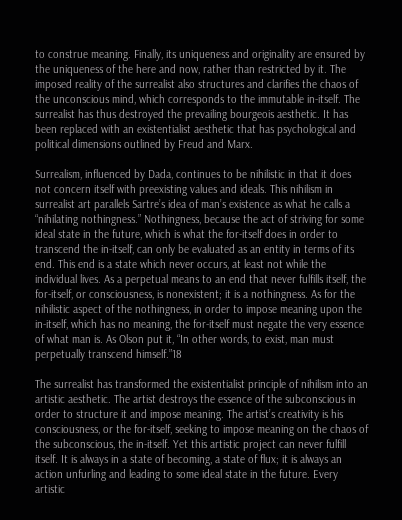to construe meaning. Finally, its uniqueness and originality are ensured by the uniqueness of the here and now, rather than restricted by it. The imposed reality of the surrealist also structures and clarifies the chaos of the unconscious mind, which corresponds to the immutable in-itself. The surrealist has thus destroyed the prevailing bourgeois aesthetic. It has been replaced with an existentialist aesthetic that has psychological and political dimensions outlined by Freud and Marx.

Surrealism, influenced by Dada, continues to be nihilistic in that it does not concern itself with preexisting values and ideals. This nihilism in surrealist art parallels Sartre’s idea of man’s existence as what he calls a “nihilating nothingness.” Nothingness, because the act of striving for some ideal state in the future, which is what the for-itself does in order to transcend the in-itself, can only be evaluated as an entity in terms of its end. This end is a state which never occurs, at least not while the individual lives. As a perpetual means to an end that never fulfills itself, the for-itself, or consciousness, is nonexistent; it is a nothingness. As for the nihilistic aspect of the nothingness, in order to impose meaning upon the in-itself, which has no meaning, the for-itself must negate the very essence of what man is. As Olson put it, “In other words, to exist, man must perpetually transcend himself.”18

The surrealist has transformed the existentialist principle of nihilism into an artistic aesthetic. The artist destroys the essence of the subconscious in order to structure it and impose meaning. The artist’s creativity is his consciousness, or the for-itself, seeking to impose meaning on the chaos of the subconscious, the in-itself. Yet this artistic project can never fulfill itself. It is always in a state of becoming, a state of flux; it is always an action unfurling and leading to some ideal state in the future. Every artistic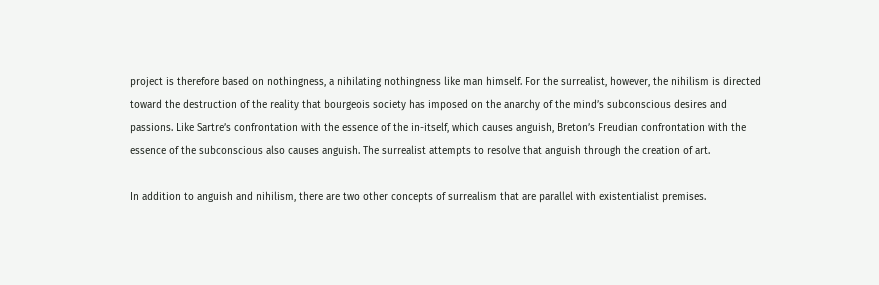project is therefore based on nothingness, a nihilating nothingness like man himself. For the surrealist, however, the nihilism is directed toward the destruction of the reality that bourgeois society has imposed on the anarchy of the mind’s subconscious desires and passions. Like Sartre’s confrontation with the essence of the in-itself, which causes anguish, Breton’s Freudian confrontation with the essence of the subconscious also causes anguish. The surrealist attempts to resolve that anguish through the creation of art.

In addition to anguish and nihilism, there are two other concepts of surrealism that are parallel with existentialist premises.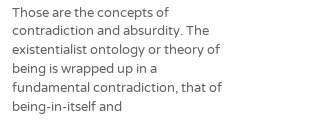Those are the concepts of contradiction and absurdity. The existentialist ontology or theory of being is wrapped up in a fundamental contradiction, that of being-in-itself and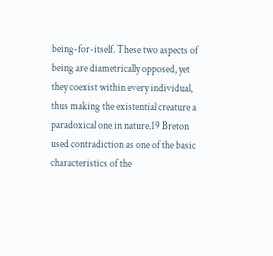being-for-itself. These two aspects of being are diametrically opposed, yet they coexist within every individual, thus making the existential creature a paradoxical one in nature.19 Breton used contradiction as one of the basic characteristics of the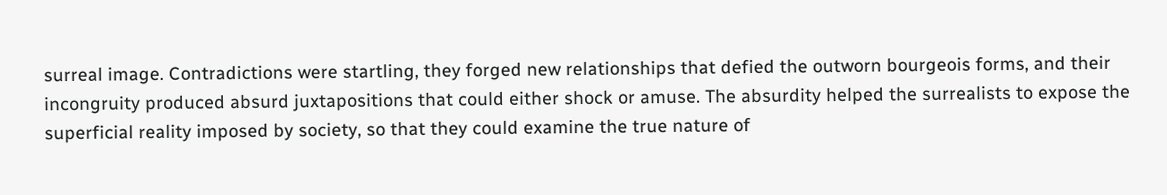surreal image. Contradictions were startling, they forged new relationships that defied the outworn bourgeois forms, and their incongruity produced absurd juxtapositions that could either shock or amuse. The absurdity helped the surrealists to expose the superficial reality imposed by society, so that they could examine the true nature of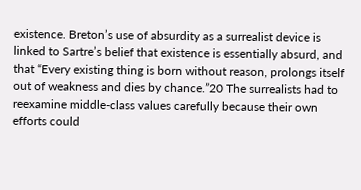existence. Breton’s use of absurdity as a surrealist device is linked to Sartre’s belief that existence is essentially absurd, and that “Every existing thing is born without reason, prolongs itself out of weakness and dies by chance.”20 The surrealists had to reexamine middle-class values carefully because their own efforts could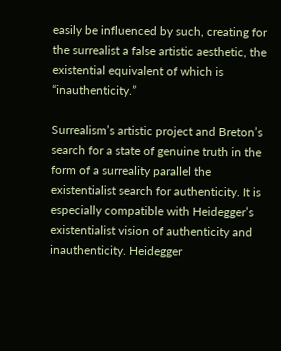easily be influenced by such, creating for the surrealist a false artistic aesthetic, the existential equivalent of which is “inauthenticity.”

Surrealism’s artistic project and Breton’s search for a state of genuine truth in the form of a surreality parallel the existentialist search for authenticity. It is especially compatible with Heidegger’s existentialist vision of authenticity and inauthenticity. Heidegger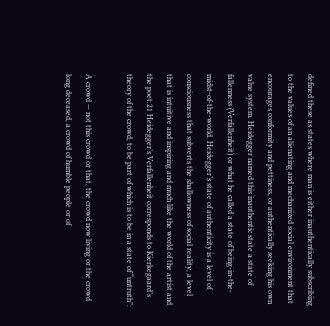defined these as states where man is either inauthentically subscribing to the values of an alienating and mechanized social environment that encourages conformity and pettiness, or authentically seeking his own value system. Heidegger named this inauthentic state a state of fallenness (Verfallenheit) or what he called a state of being-in-the-midst-of-the-world. Heidegger’s state of authenticity is a level of consciousness that subverts the shallowness of social reality, a level that is intuitive and inspiring and much like the world of the artist and the poet.21 Heidegger’s Verfallenheit corresponds to Kierkegaard’s theory of the crowd, to be part of which is to be in a state of “untruth”:

A crowd — not this crowd or that, the crowd now living or the crowd long deceased, a crowd of humble people or of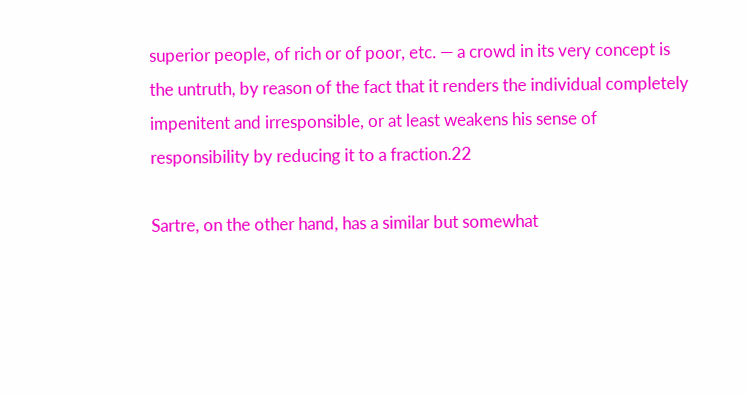superior people, of rich or of poor, etc. — a crowd in its very concept is the untruth, by reason of the fact that it renders the individual completely impenitent and irresponsible, or at least weakens his sense of responsibility by reducing it to a fraction.22

Sartre, on the other hand, has a similar but somewhat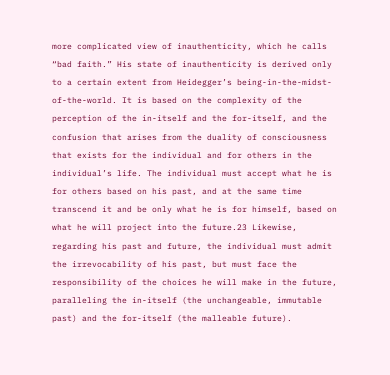more complicated view of inauthenticity, which he calls “bad faith.” His state of inauthenticity is derived only to a certain extent from Heidegger’s being-in-the-midst-of-the-world. It is based on the complexity of the perception of the in-itself and the for-itself, and the confusion that arises from the duality of consciousness that exists for the individual and for others in the individual’s life. The individual must accept what he is for others based on his past, and at the same time transcend it and be only what he is for himself, based on what he will project into the future.23 Likewise, regarding his past and future, the individual must admit the irrevocability of his past, but must face the responsibility of the choices he will make in the future, paralleling the in-itself (the unchangeable, immutable past) and the for-itself (the malleable future).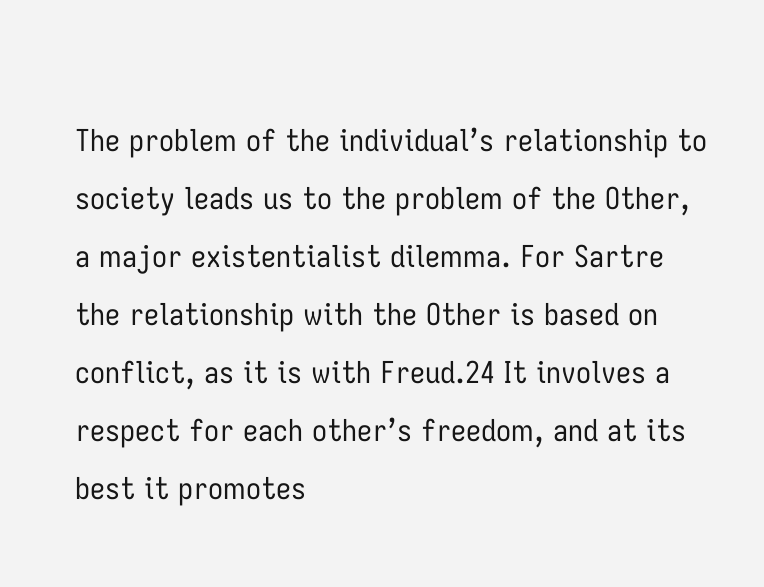The problem of the individual’s relationship to society leads us to the problem of the Other, a major existentialist dilemma. For Sartre the relationship with the Other is based on conflict, as it is with Freud.24 It involves a respect for each other’s freedom, and at its best it promotes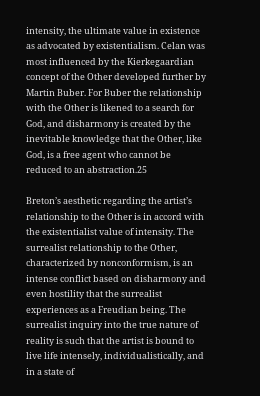intensity, the ultimate value in existence as advocated by existentialism. Celan was most influenced by the Kierkegaardian concept of the Other developed further by Martin Buber. For Buber the relationship with the Other is likened to a search for God, and disharmony is created by the inevitable knowledge that the Other, like God, is a free agent who cannot be reduced to an abstraction.25

Breton’s aesthetic regarding the artist’s relationship to the Other is in accord with the existentialist value of intensity. The surrealist relationship to the Other, characterized by nonconformism, is an intense conflict based on disharmony and even hostility that the surrealist experiences as a Freudian being. The surrealist inquiry into the true nature of reality is such that the artist is bound to live life intensely, individualistically, and in a state of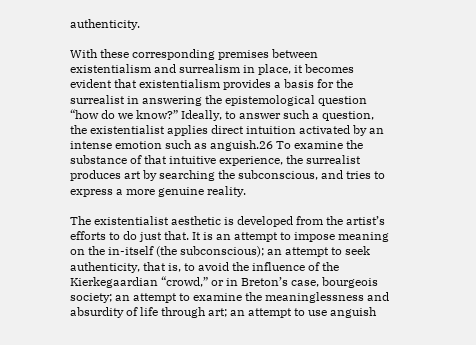authenticity.

With these corresponding premises between existentialism and surrealism in place, it becomes evident that existentialism provides a basis for the surrealist in answering the epistemological question “how do we know?” Ideally, to answer such a question, the existentialist applies direct intuition activated by an intense emotion such as anguish.26 To examine the substance of that intuitive experience, the surrealist produces art by searching the subconscious, and tries to express a more genuine reality.

The existentialist aesthetic is developed from the artist’s efforts to do just that. It is an attempt to impose meaning on the in-itself (the subconscious); an attempt to seek authenticity, that is, to avoid the influence of the Kierkegaardian “crowd,” or in Breton’s case, bourgeois society; an attempt to examine the meaninglessness and absurdity of life through art; an attempt to use anguish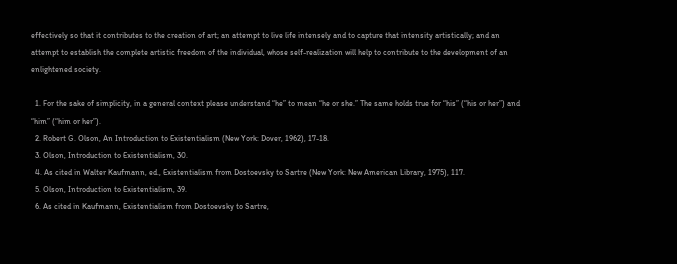effectively so that it contributes to the creation of art; an attempt to live life intensely and to capture that intensity artistically; and an attempt to establish the complete artistic freedom of the individual, whose self-realization will help to contribute to the development of an enlightened society.

  1. For the sake of simplicity, in a general context please understand “he” to mean “he or she.” The same holds true for “his” (“his or her”) and “him” (“him or her”).
  2. Robert G. Olson, An Introduction to Existentialism (New York: Dover, 1962), 17-18.
  3. Olson, Introduction to Existentialism, 30.
  4. As cited in Walter Kaufmann, ed., Existentialism from Dostoevsky to Sartre (New York: New American Library, 1975), 117.
  5. Olson, Introduction to Existentialism, 39.
  6. As cited in Kaufmann, Existentialism from Dostoevsky to Sartre,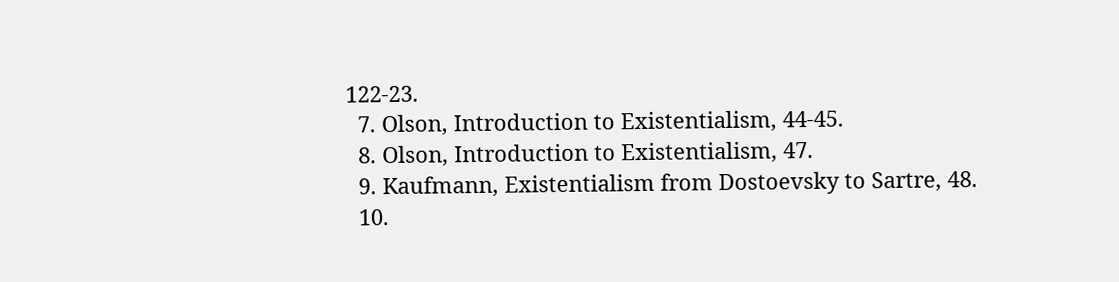122-23.
  7. Olson, Introduction to Existentialism, 44-45.
  8. Olson, Introduction to Existentialism, 47.
  9. Kaufmann, Existentialism from Dostoevsky to Sartre, 48.
  10.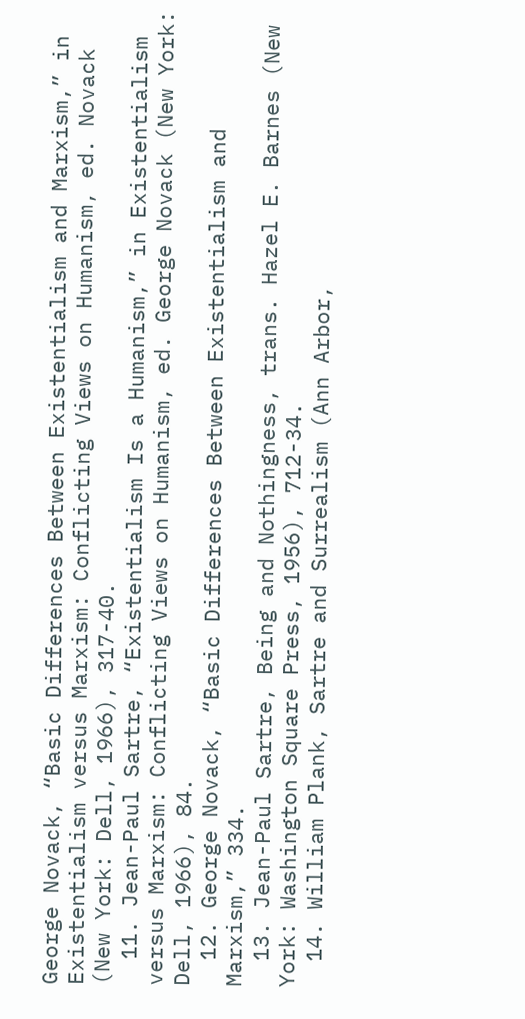George Novack, “Basic Differences Between Existentialism and Marxism,” in Existentialism versus Marxism: Conflicting Views on Humanism, ed. Novack (New York: Dell, 1966), 317-40.
  11. Jean-Paul Sartre, “Existentialism Is a Humanism,” in Existentialism versus Marxism: Conflicting Views on Humanism, ed. George Novack (New York: Dell, 1966), 84.
  12. George Novack, “Basic Differences Between Existentialism and Marxism,” 334.
  13. Jean-Paul Sartre, Being and Nothingness, trans. Hazel E. Barnes (New York: Washington Square Press, 1956), 712-34.
  14. William Plank, Sartre and Surrealism (Ann Arbor,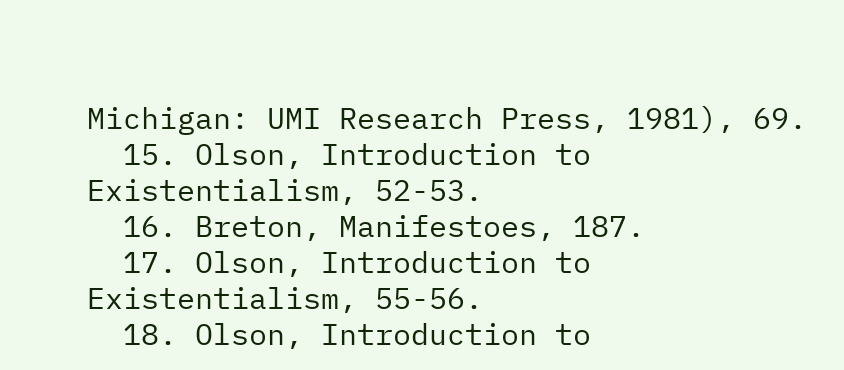Michigan: UMI Research Press, 1981), 69.
  15. Olson, Introduction to Existentialism, 52-53.
  16. Breton, Manifestoes, 187.
  17. Olson, Introduction to Existentialism, 55-56.
  18. Olson, Introduction to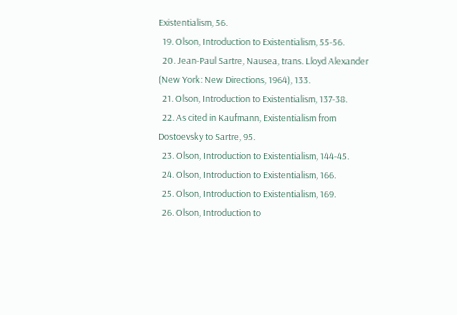Existentialism, 56.
  19. Olson, Introduction to Existentialism, 55-56.
  20. Jean-Paul Sartre, Nausea, trans. Lloyd Alexander (New York: New Directions, 1964), 133.
  21. Olson, Introduction to Existentialism, 137-38.
  22. As cited in Kaufmann, Existentialism from Dostoevsky to Sartre, 95.
  23. Olson, Introduction to Existentialism, 144-45.
  24. Olson, Introduction to Existentialism, 166.
  25. Olson, Introduction to Existentialism, 169.
  26. Olson, Introduction to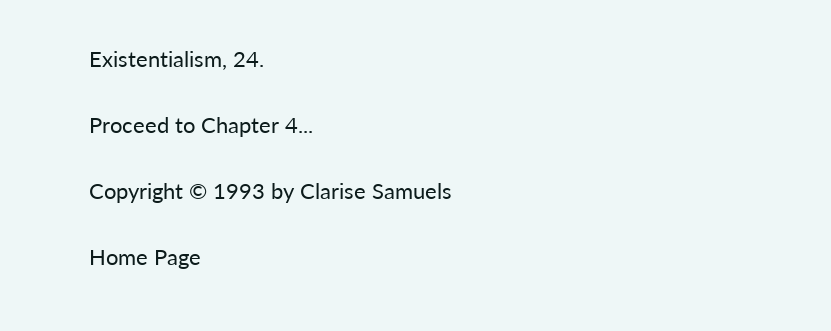Existentialism, 24.

Proceed to Chapter 4...

Copyright © 1993 by Clarise Samuels

Home Page